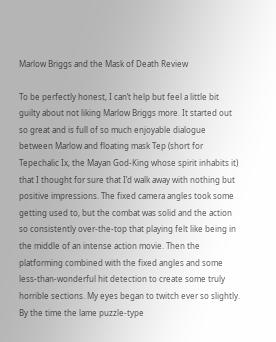Marlow Briggs and the Mask of Death Review

To be perfectly honest, I can’t help but feel a little bit guilty about not liking Marlow Briggs more. It started out so great and is full of so much enjoyable dialogue between Marlow and floating mask Tep (short for Tepechalic Ix, the Mayan God-King whose spirit inhabits it) that I thought for sure that I’d walk away with nothing but positive impressions. The fixed camera angles took some getting used to, but the combat was solid and the action so consistently over-the-top that playing felt like being in the middle of an intense action movie. Then the platforming combined with the fixed angles and some less-than-wonderful hit detection to create some truly horrible sections. My eyes began to twitch ever so slightly. By the time the lame puzzle-type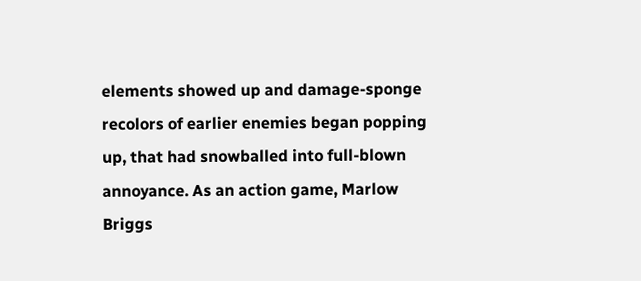elements showed up and damage-sponge recolors of earlier enemies began popping up, that had snowballed into full-blown annoyance. As an action game, Marlow Briggs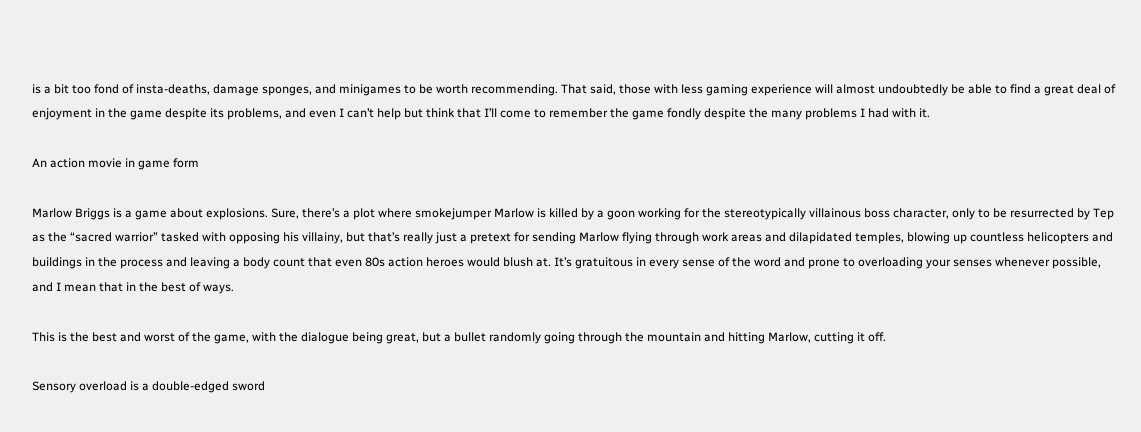is a bit too fond of insta-deaths, damage sponges, and minigames to be worth recommending. That said, those with less gaming experience will almost undoubtedly be able to find a great deal of enjoyment in the game despite its problems, and even I can’t help but think that I’ll come to remember the game fondly despite the many problems I had with it.

An action movie in game form

Marlow Briggs is a game about explosions. Sure, there’s a plot where smokejumper Marlow is killed by a goon working for the stereotypically villainous boss character, only to be resurrected by Tep as the “sacred warrior” tasked with opposing his villainy, but that’s really just a pretext for sending Marlow flying through work areas and dilapidated temples, blowing up countless helicopters and buildings in the process and leaving a body count that even 80s action heroes would blush at. It’s gratuitous in every sense of the word and prone to overloading your senses whenever possible, and I mean that in the best of ways.

This is the best and worst of the game, with the dialogue being great, but a bullet randomly going through the mountain and hitting Marlow, cutting it off.

Sensory overload is a double-edged sword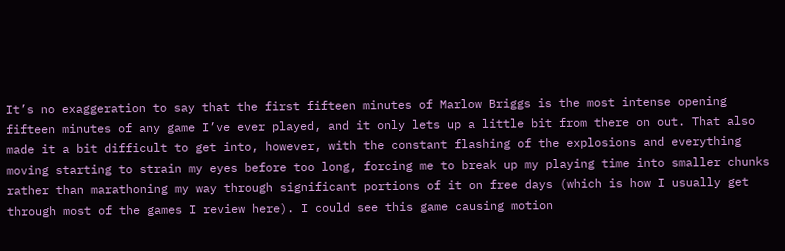It’s no exaggeration to say that the first fifteen minutes of Marlow Briggs is the most intense opening fifteen minutes of any game I’ve ever played, and it only lets up a little bit from there on out. That also made it a bit difficult to get into, however, with the constant flashing of the explosions and everything moving starting to strain my eyes before too long, forcing me to break up my playing time into smaller chunks rather than marathoning my way through significant portions of it on free days (which is how I usually get through most of the games I review here). I could see this game causing motion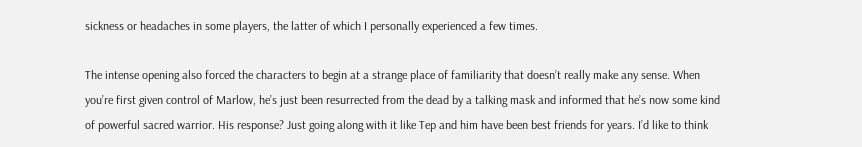sickness or headaches in some players, the latter of which I personally experienced a few times.

The intense opening also forced the characters to begin at a strange place of familiarity that doesn’t really make any sense. When you’re first given control of Marlow, he’s just been resurrected from the dead by a talking mask and informed that he’s now some kind of powerful sacred warrior. His response? Just going along with it like Tep and him have been best friends for years. I’d like to think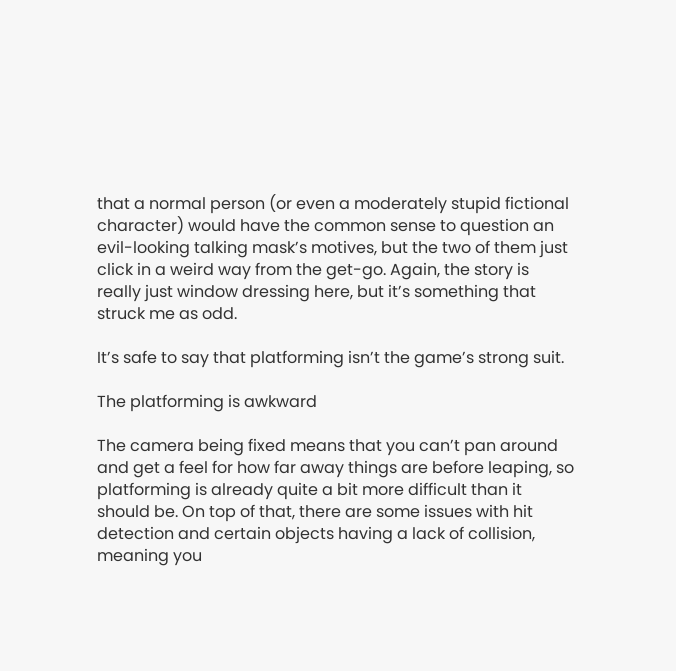that a normal person (or even a moderately stupid fictional character) would have the common sense to question an evil-looking talking mask’s motives, but the two of them just click in a weird way from the get-go. Again, the story is really just window dressing here, but it’s something that struck me as odd.

It’s safe to say that platforming isn’t the game’s strong suit.

The platforming is awkward

The camera being fixed means that you can’t pan around and get a feel for how far away things are before leaping, so platforming is already quite a bit more difficult than it should be. On top of that, there are some issues with hit detection and certain objects having a lack of collision, meaning you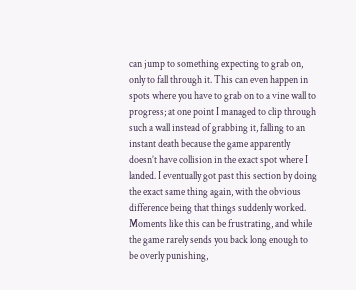can jump to something expecting to grab on, only to fall through it. This can even happen in spots where you have to grab on to a vine wall to progress; at one point I managed to clip through such a wall instead of grabbing it, falling to an instant death because the game apparently doesn’t have collision in the exact spot where I landed. I eventually got past this section by doing the exact same thing again, with the obvious difference being that things suddenly worked. Moments like this can be frustrating, and while the game rarely sends you back long enough to be overly punishing,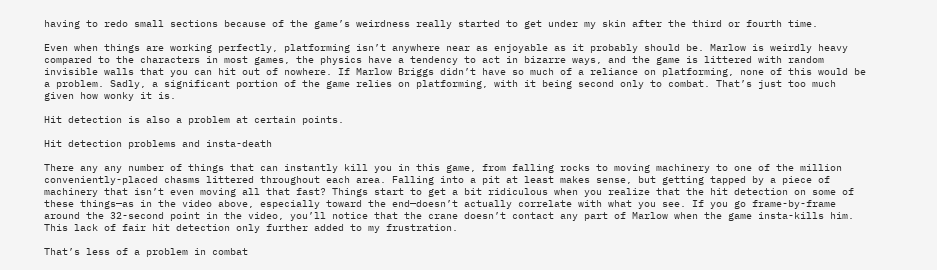having to redo small sections because of the game’s weirdness really started to get under my skin after the third or fourth time.

Even when things are working perfectly, platforming isn’t anywhere near as enjoyable as it probably should be. Marlow is weirdly heavy compared to the characters in most games, the physics have a tendency to act in bizarre ways, and the game is littered with random invisible walls that you can hit out of nowhere. If Marlow Briggs didn’t have so much of a reliance on platforming, none of this would be a problem. Sadly, a significant portion of the game relies on platforming, with it being second only to combat. That’s just too much given how wonky it is.

Hit detection is also a problem at certain points.

Hit detection problems and insta-death

There any any number of things that can instantly kill you in this game, from falling rocks to moving machinery to one of the million conveniently-placed chasms littered throughout each area. Falling into a pit at least makes sense, but getting tapped by a piece of machinery that isn’t even moving all that fast? Things start to get a bit ridiculous when you realize that the hit detection on some of these things—as in the video above, especially toward the end—doesn’t actually correlate with what you see. If you go frame-by-frame around the 32-second point in the video, you’ll notice that the crane doesn’t contact any part of Marlow when the game insta-kills him. This lack of fair hit detection only further added to my frustration.

That’s less of a problem in combat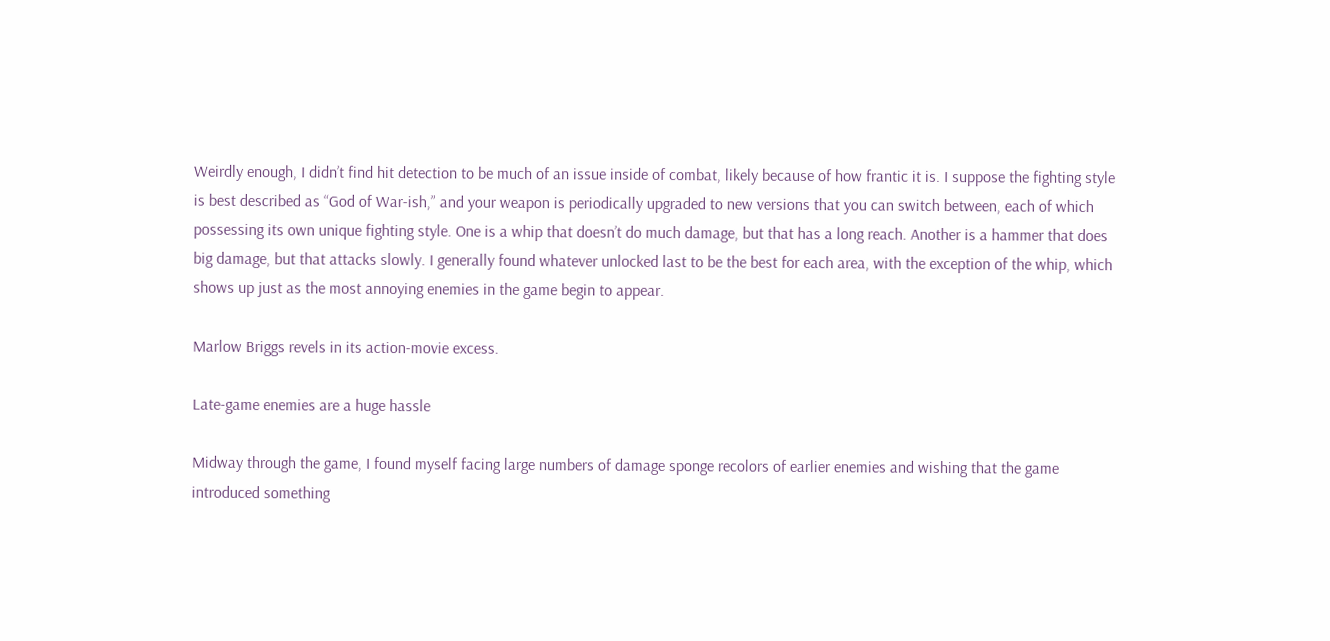Weirdly enough, I didn’t find hit detection to be much of an issue inside of combat, likely because of how frantic it is. I suppose the fighting style is best described as “God of War-ish,” and your weapon is periodically upgraded to new versions that you can switch between, each of which possessing its own unique fighting style. One is a whip that doesn’t do much damage, but that has a long reach. Another is a hammer that does big damage, but that attacks slowly. I generally found whatever unlocked last to be the best for each area, with the exception of the whip, which shows up just as the most annoying enemies in the game begin to appear.

Marlow Briggs revels in its action-movie excess.

Late-game enemies are a huge hassle

Midway through the game, I found myself facing large numbers of damage sponge recolors of earlier enemies and wishing that the game introduced something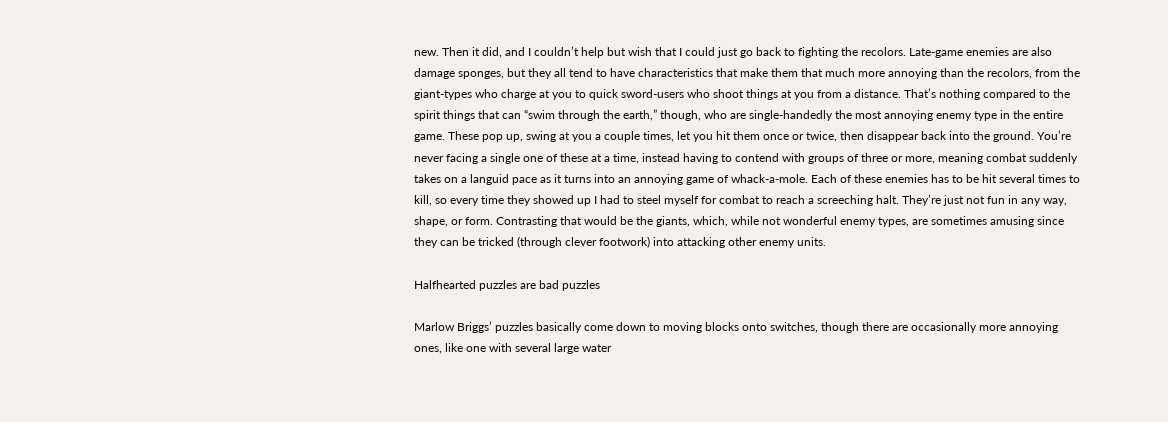new. Then it did, and I couldn’t help but wish that I could just go back to fighting the recolors. Late-game enemies are also damage sponges, but they all tend to have characteristics that make them that much more annoying than the recolors, from the giant-types who charge at you to quick sword-users who shoot things at you from a distance. That’s nothing compared to the spirit things that can “swim through the earth,” though, who are single-handedly the most annoying enemy type in the entire game. These pop up, swing at you a couple times, let you hit them once or twice, then disappear back into the ground. You’re never facing a single one of these at a time, instead having to contend with groups of three or more, meaning combat suddenly takes on a languid pace as it turns into an annoying game of whack-a-mole. Each of these enemies has to be hit several times to kill, so every time they showed up I had to steel myself for combat to reach a screeching halt. They’re just not fun in any way, shape, or form. Contrasting that would be the giants, which, while not wonderful enemy types, are sometimes amusing since they can be tricked (through clever footwork) into attacking other enemy units.

Halfhearted puzzles are bad puzzles

Marlow Briggs’ puzzles basically come down to moving blocks onto switches, though there are occasionally more annoying ones, like one with several large water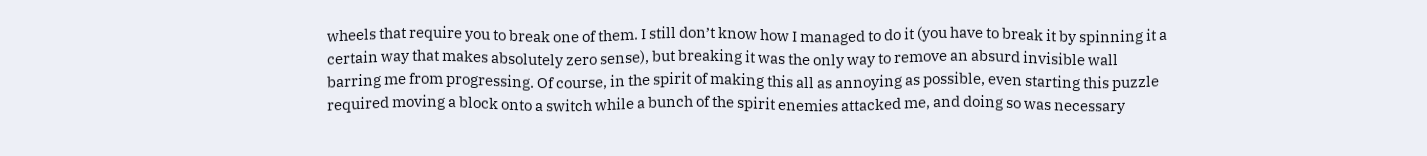wheels that require you to break one of them. I still don’t know how I managed to do it (you have to break it by spinning it a certain way that makes absolutely zero sense), but breaking it was the only way to remove an absurd invisible wall barring me from progressing. Of course, in the spirit of making this all as annoying as possible, even starting this puzzle required moving a block onto a switch while a bunch of the spirit enemies attacked me, and doing so was necessary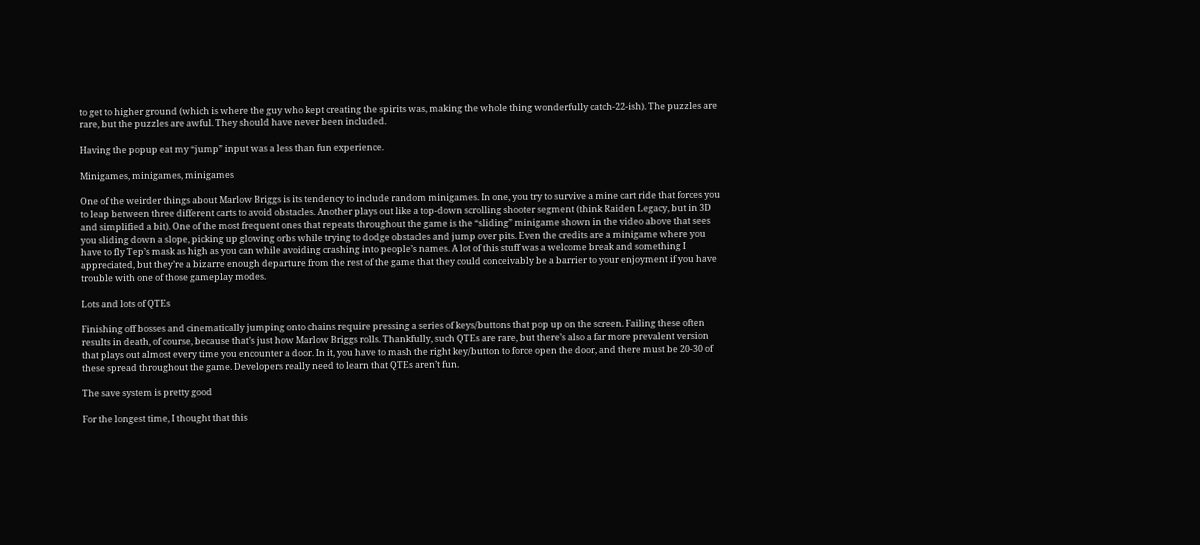to get to higher ground (which is where the guy who kept creating the spirits was, making the whole thing wonderfully catch-22-ish). The puzzles are rare, but the puzzles are awful. They should have never been included.

Having the popup eat my “jump” input was a less than fun experience.

Minigames, minigames, minigames

One of the weirder things about Marlow Briggs is its tendency to include random minigames. In one, you try to survive a mine cart ride that forces you to leap between three different carts to avoid obstacles. Another plays out like a top-down scrolling shooter segment (think Raiden Legacy, but in 3D and simplified a bit). One of the most frequent ones that repeats throughout the game is the “sliding” minigame shown in the video above that sees you sliding down a slope, picking up glowing orbs while trying to dodge obstacles and jump over pits. Even the credits are a minigame where you have to fly Tep’s mask as high as you can while avoiding crashing into people’s names. A lot of this stuff was a welcome break and something I appreciated, but they’re a bizarre enough departure from the rest of the game that they could conceivably be a barrier to your enjoyment if you have trouble with one of those gameplay modes.

Lots and lots of QTEs

Finishing off bosses and cinematically jumping onto chains require pressing a series of keys/buttons that pop up on the screen. Failing these often results in death, of course, because that’s just how Marlow Briggs rolls. Thankfully, such QTEs are rare, but there’s also a far more prevalent version that plays out almost every time you encounter a door. In it, you have to mash the right key/button to force open the door, and there must be 20-30 of these spread throughout the game. Developers really need to learn that QTEs aren’t fun.

The save system is pretty good

For the longest time, I thought that this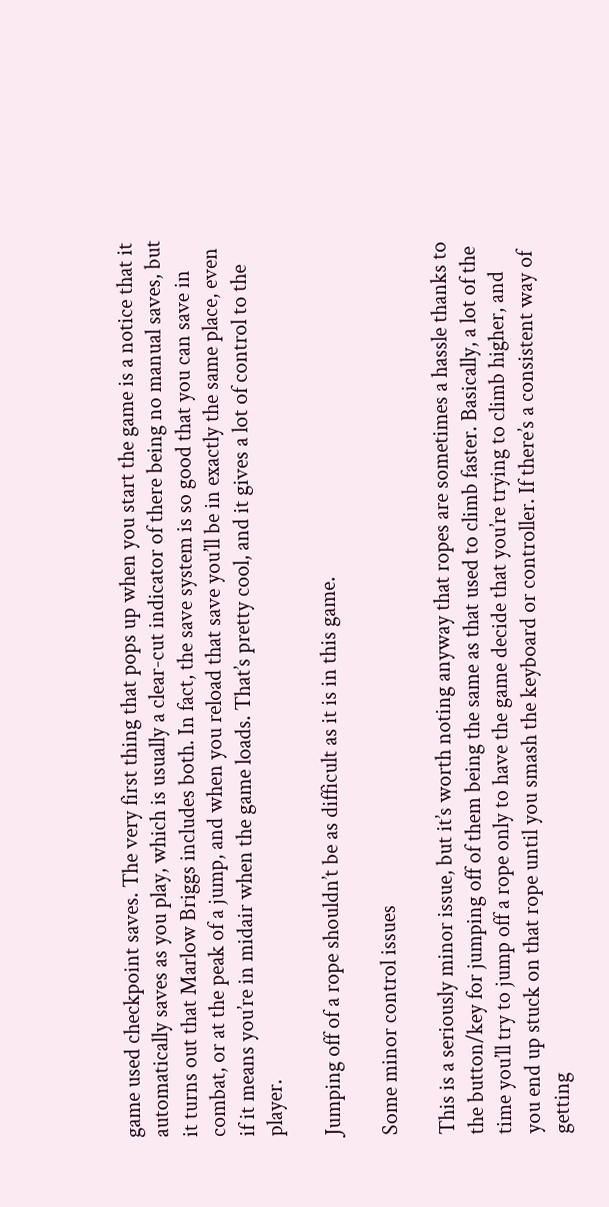game used checkpoint saves. The very first thing that pops up when you start the game is a notice that it automatically saves as you play, which is usually a clear-cut indicator of there being no manual saves, but it turns out that Marlow Briggs includes both. In fact, the save system is so good that you can save in combat, or at the peak of a jump, and when you reload that save you’ll be in exactly the same place, even if it means you’re in midair when the game loads. That’s pretty cool, and it gives a lot of control to the player.

Jumping off of a rope shouldn’t be as difficult as it is in this game.

Some minor control issues

This is a seriously minor issue, but it’s worth noting anyway that ropes are sometimes a hassle thanks to the button/key for jumping off of them being the same as that used to climb faster. Basically, a lot of the time you’ll try to jump off a rope only to have the game decide that you’re trying to climb higher, and you end up stuck on that rope until you smash the keyboard or controller. If there’s a consistent way of getting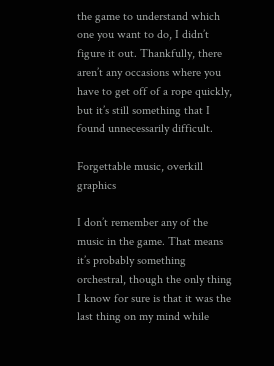the game to understand which one you want to do, I didn’t figure it out. Thankfully, there aren’t any occasions where you have to get off of a rope quickly, but it’s still something that I found unnecessarily difficult.

Forgettable music, overkill graphics

I don’t remember any of the music in the game. That means it’s probably something orchestral, though the only thing I know for sure is that it was the last thing on my mind while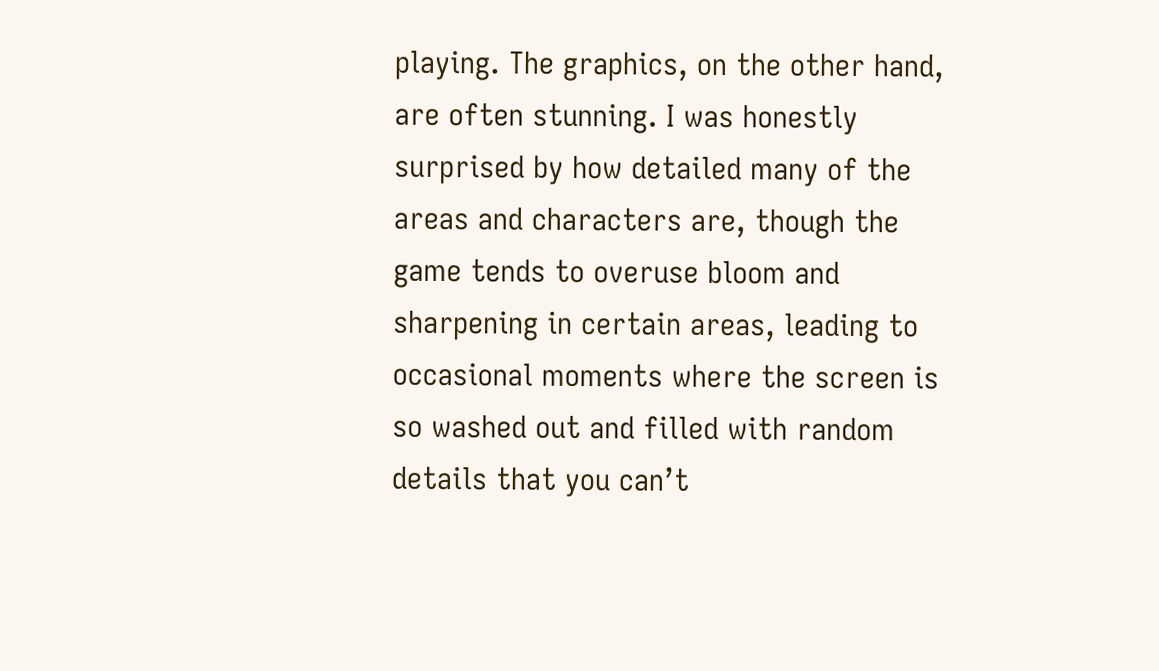playing. The graphics, on the other hand, are often stunning. I was honestly surprised by how detailed many of the areas and characters are, though the game tends to overuse bloom and sharpening in certain areas, leading to occasional moments where the screen is so washed out and filled with random details that you can’t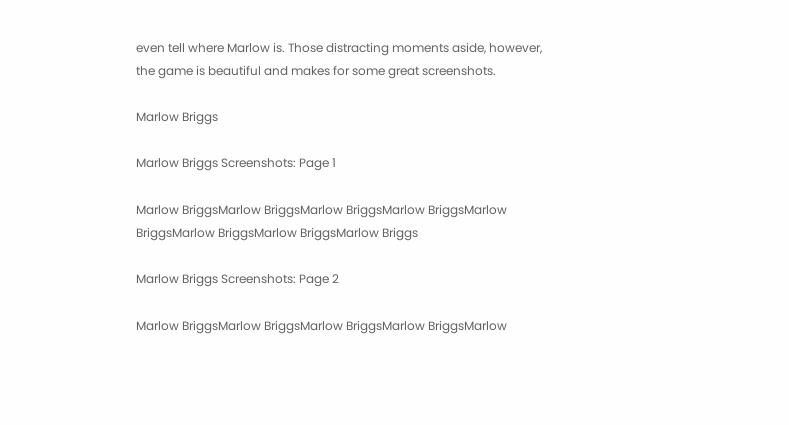even tell where Marlow is. Those distracting moments aside, however, the game is beautiful and makes for some great screenshots.

Marlow Briggs

Marlow Briggs Screenshots: Page 1

Marlow BriggsMarlow BriggsMarlow BriggsMarlow BriggsMarlow BriggsMarlow BriggsMarlow BriggsMarlow Briggs

Marlow Briggs Screenshots: Page 2

Marlow BriggsMarlow BriggsMarlow BriggsMarlow BriggsMarlow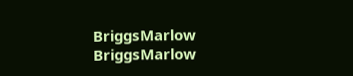BriggsMarlow BriggsMarlow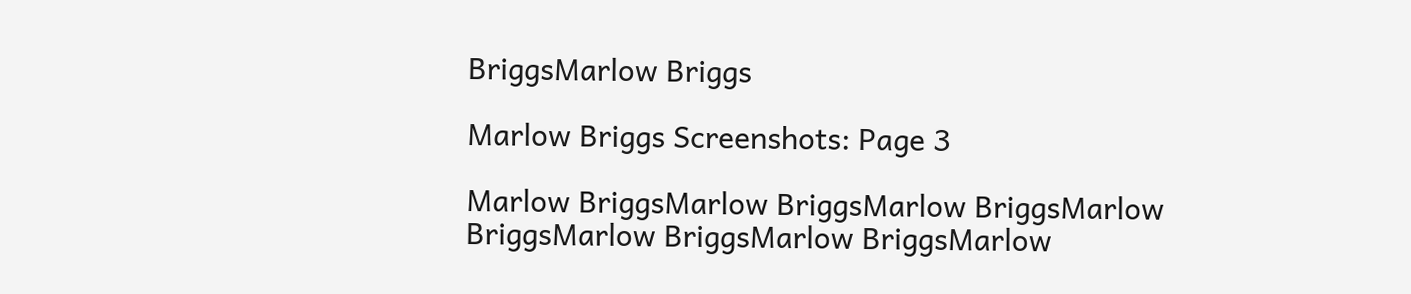BriggsMarlow Briggs

Marlow Briggs Screenshots: Page 3

Marlow BriggsMarlow BriggsMarlow BriggsMarlow BriggsMarlow BriggsMarlow BriggsMarlow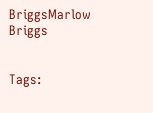BriggsMarlow Briggs


Tags: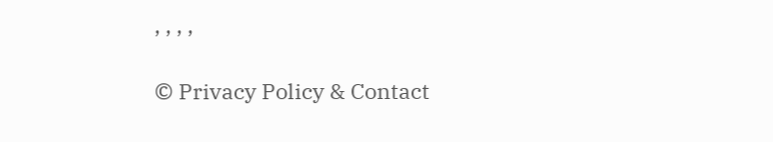, , , ,

© Privacy Policy & Contact